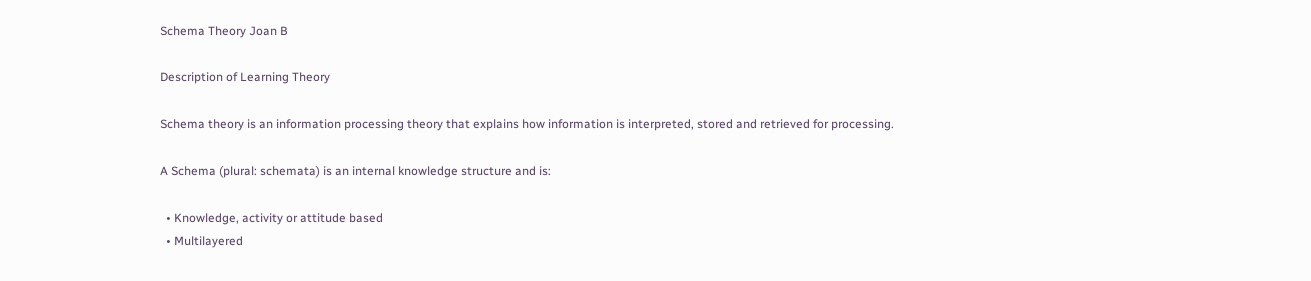Schema Theory Joan B

Description of Learning Theory

Schema theory is an information processing theory that explains how information is interpreted, stored and retrieved for processing.

A Schema (plural: schemata) is an internal knowledge structure and is:

  • Knowledge, activity or attitude based
  • Multilayered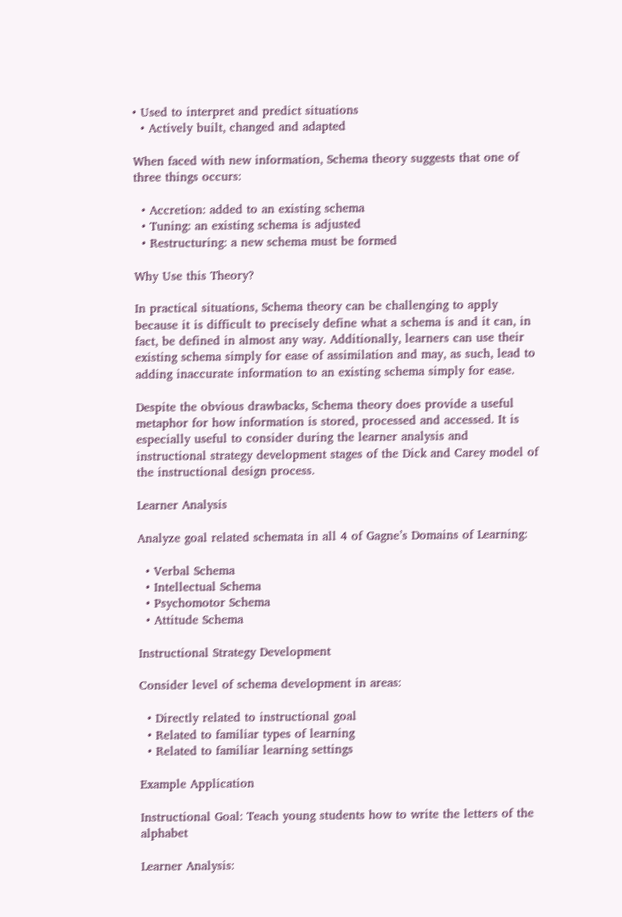• Used to interpret and predict situations
  • Actively built, changed and adapted

When faced with new information, Schema theory suggests that one of three things occurs:

  • Accretion: added to an existing schema
  • Tuning: an existing schema is adjusted
  • Restructuring: a new schema must be formed

Why Use this Theory?

In practical situations, Schema theory can be challenging to apply because it is difficult to precisely define what a schema is and it can, in fact, be defined in almost any way. Additionally, learners can use their existing schema simply for ease of assimilation and may, as such, lead to adding inaccurate information to an existing schema simply for ease.

Despite the obvious drawbacks, Schema theory does provide a useful metaphor for how information is stored, processed and accessed. It is especially useful to consider during the learner analysis and instructional strategy development stages of the Dick and Carey model of the instructional design process.

Learner Analysis

Analyze goal related schemata in all 4 of Gagne’s Domains of Learning:

  • Verbal Schema
  • Intellectual Schema
  • Psychomotor Schema
  • Attitude Schema

Instructional Strategy Development

Consider level of schema development in areas:

  • Directly related to instructional goal
  • Related to familiar types of learning
  • Related to familiar learning settings

Example Application

Instructional Goal: Teach young students how to write the letters of the alphabet

Learner Analysis: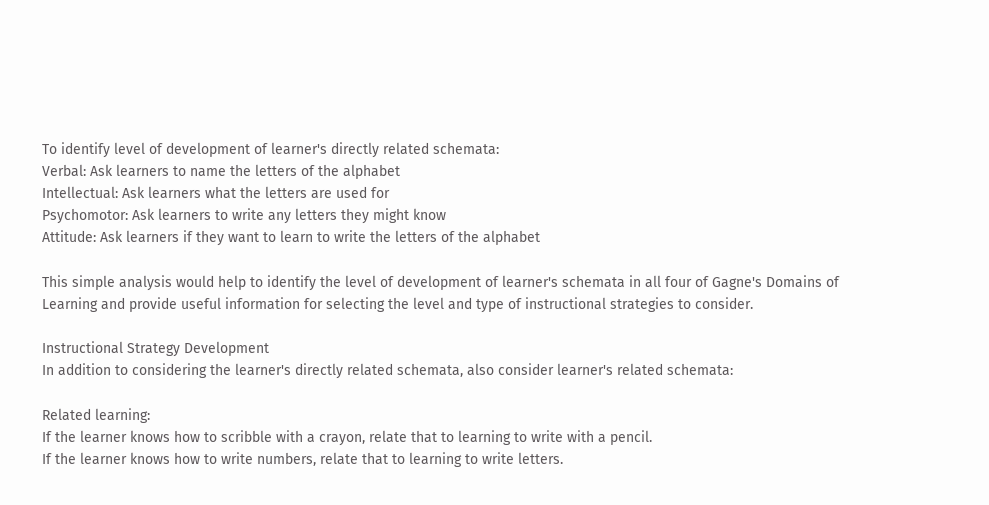To identify level of development of learner's directly related schemata:
Verbal: Ask learners to name the letters of the alphabet
Intellectual: Ask learners what the letters are used for
Psychomotor: Ask learners to write any letters they might know
Attitude: Ask learners if they want to learn to write the letters of the alphabet

This simple analysis would help to identify the level of development of learner's schemata in all four of Gagne's Domains of Learning and provide useful information for selecting the level and type of instructional strategies to consider.

Instructional Strategy Development
In addition to considering the learner's directly related schemata, also consider learner's related schemata:

Related learning:
If the learner knows how to scribble with a crayon, relate that to learning to write with a pencil.
If the learner knows how to write numbers, relate that to learning to write letters.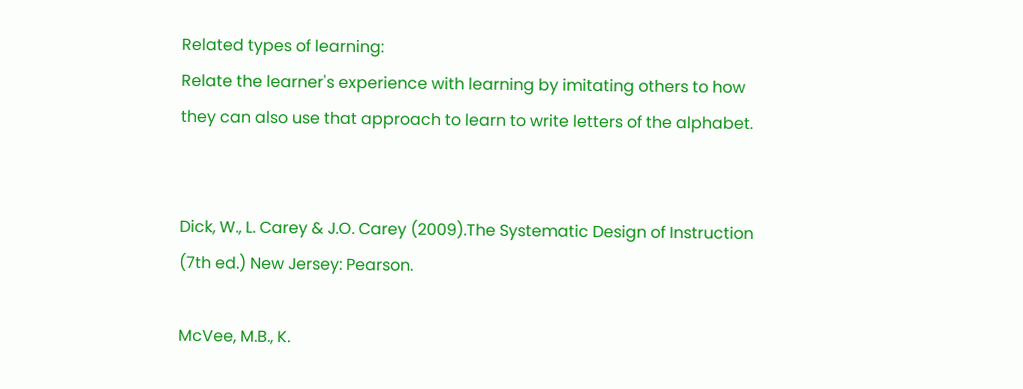Related types of learning:
Relate the learner's experience with learning by imitating others to how they can also use that approach to learn to write letters of the alphabet.


Dick, W., L. Carey & J.O. Carey (2009).The Systematic Design of Instruction (7th ed.) New Jersey: Pearson.

McVee, M.B., K.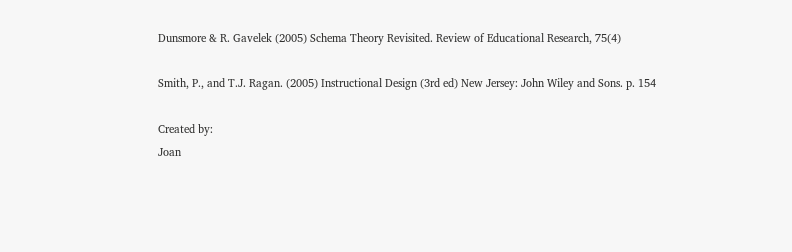Dunsmore & R. Gavelek (2005) Schema Theory Revisited. Review of Educational Research, 75(4)

Smith, P., and T.J. Ragan. (2005) Instructional Design (3rd ed) New Jersey: John Wiley and Sons. p. 154

Created by:
Joan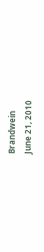Brandwein
June 21, 2010